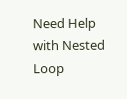Need Help with Nested Loop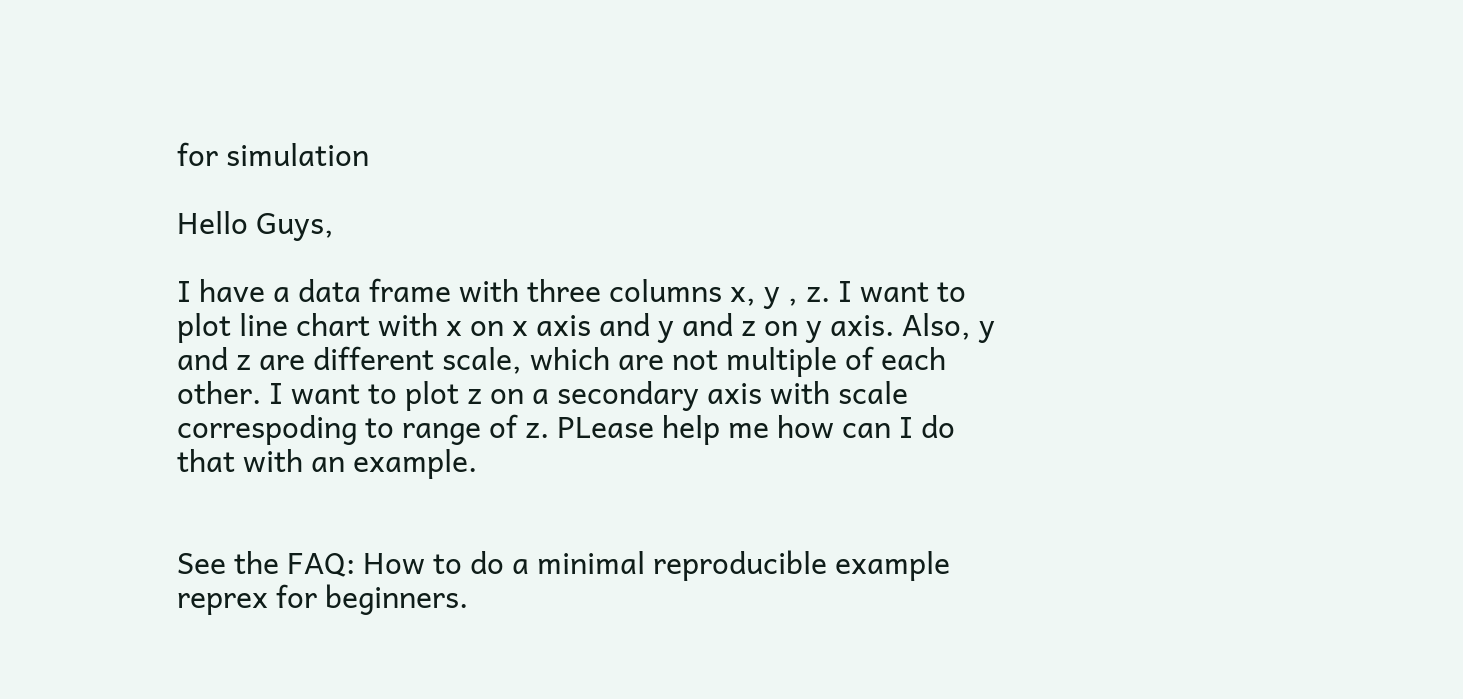for simulation

Hello Guys,

I have a data frame with three columns x, y , z. I want to plot line chart with x on x axis and y and z on y axis. Also, y and z are different scale, which are not multiple of each other. I want to plot z on a secondary axis with scale correspoding to range of z. PLease help me how can I do that with an example.


See the FAQ: How to do a minimal reproducible example reprex for beginners.